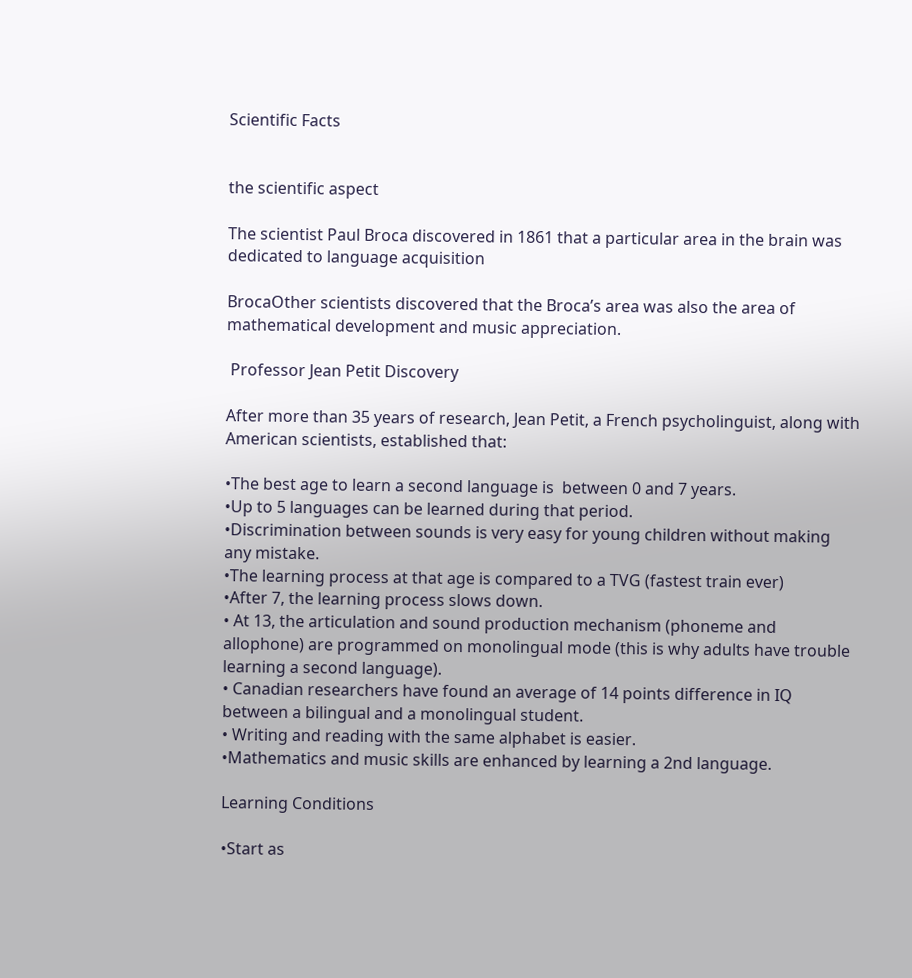Scientific Facts


the scientific aspect

The scientist Paul Broca discovered in 1861 that a particular area in the brain was dedicated to language acquisition

BrocaOther scientists discovered that the Broca’s area was also the area of mathematical development and music appreciation.

 Professor Jean Petit Discovery

After more than 35 years of research, Jean Petit, a French psycholinguist, along with American scientists, established that:

•The best age to learn a second language is  between 0 and 7 years.
•Up to 5 languages can be learned during that period.
•Discrimination between sounds is very easy for young children without making any mistake.
•The learning process at that age is compared to a TVG (fastest train ever)
•After 7, the learning process slows down.
• At 13, the articulation and sound production mechanism (phoneme and allophone) are programmed on monolingual mode (this is why adults have trouble learning a second language).
• Canadian researchers have found an average of 14 points difference in IQ between a bilingual and a monolingual student.
• Writing and reading with the same alphabet is easier.
•Mathematics and music skills are enhanced by learning a 2nd language.

Learning Conditions

•Start as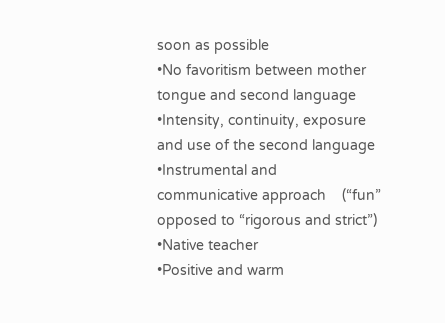soon as possible
•No favoritism between mother tongue and second language
•Intensity, continuity, exposure and use of the second language
•Instrumental and communicative approach    (“fun” opposed to “rigorous and strict”)
•Native teacher
•Positive and warm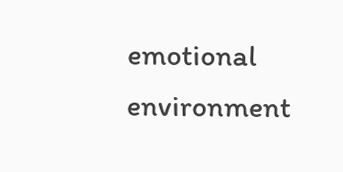emotional environment